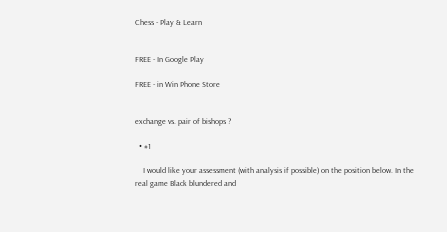Chess - Play & Learn


FREE - In Google Play

FREE - in Win Phone Store


exchange vs. pair of bishops ?

  • #1

    I would like your assessment (with analysis if possible) on the position below. In the real game Black blundered and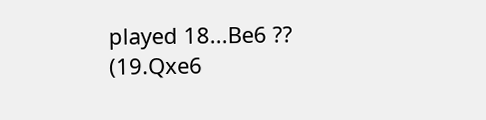played 18...Be6 ?? (19.Qxe6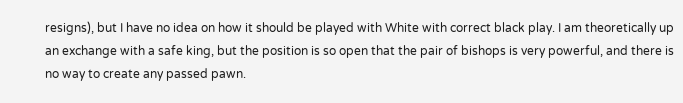resigns), but I have no idea on how it should be played with White with correct black play. I am theoretically up an exchange with a safe king, but the position is so open that the pair of bishops is very powerful, and there is no way to create any passed pawn.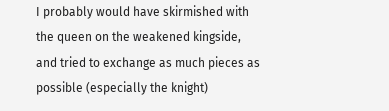I probably would have skirmished with the queen on the weakened kingside, and tried to exchange as much pieces as possible (especially the knight)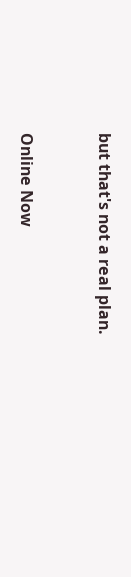but that's not a real plan.



Online Now